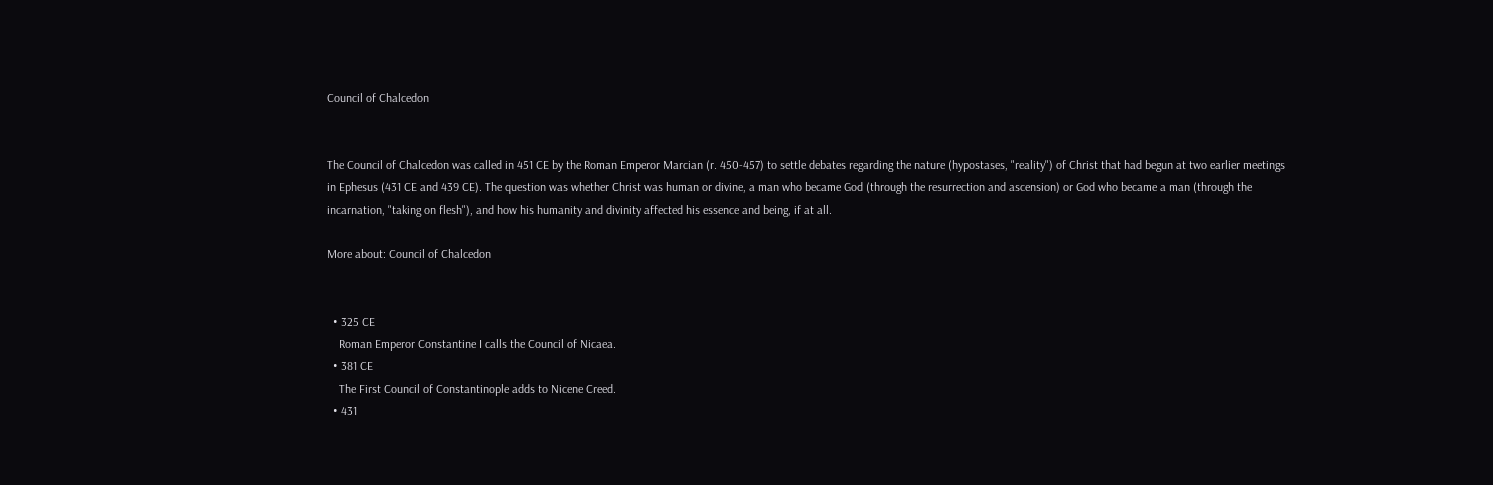Council of Chalcedon


The Council of Chalcedon was called in 451 CE by the Roman Emperor Marcian (r. 450-457) to settle debates regarding the nature (hypostases, "reality") of Christ that had begun at two earlier meetings in Ephesus (431 CE and 439 CE). The question was whether Christ was human or divine, a man who became God (through the resurrection and ascension) or God who became a man (through the incarnation, "taking on flesh"), and how his humanity and divinity affected his essence and being, if at all.

More about: Council of Chalcedon


  • 325 CE
    Roman Emperor Constantine I calls the Council of Nicaea.
  • 381 CE
    The First Council of Constantinople adds to Nicene Creed.
  • 431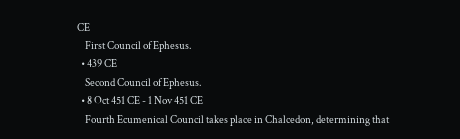CE
    First Council of Ephesus.
  • 439 CE
    Second Council of Ephesus.
  • 8 Oct 451 CE - 1 Nov 451 CE
    Fourth Ecumenical Council takes place in Chalcedon, determining that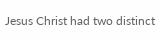Jesus Christ had two distinct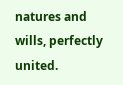natures and wills, perfectly united.